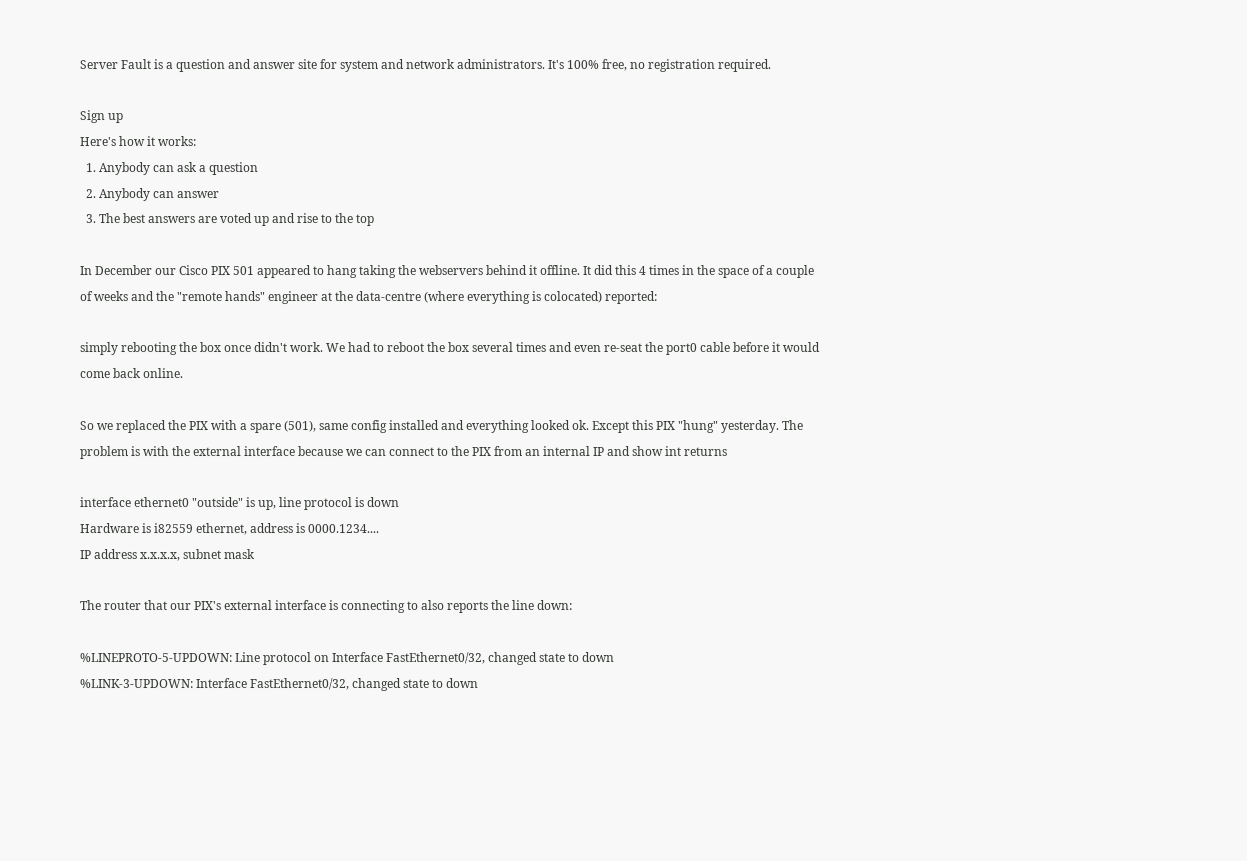Server Fault is a question and answer site for system and network administrators. It's 100% free, no registration required.

Sign up
Here's how it works:
  1. Anybody can ask a question
  2. Anybody can answer
  3. The best answers are voted up and rise to the top

In December our Cisco PIX 501 appeared to hang taking the webservers behind it offline. It did this 4 times in the space of a couple of weeks and the "remote hands" engineer at the data-centre (where everything is colocated) reported:

simply rebooting the box once didn't work. We had to reboot the box several times and even re-seat the port0 cable before it would come back online.

So we replaced the PIX with a spare (501), same config installed and everything looked ok. Except this PIX "hung" yesterday. The problem is with the external interface because we can connect to the PIX from an internal IP and show int returns

interface ethernet0 "outside" is up, line protocol is down
Hardware is i82559 ethernet, address is 0000.1234....
IP address x.x.x.x, subnet mask

The router that our PIX's external interface is connecting to also reports the line down:

%LINEPROTO-5-UPDOWN: Line protocol on Interface FastEthernet0/32, changed state to down
%LINK-3-UPDOWN: Interface FastEthernet0/32, changed state to down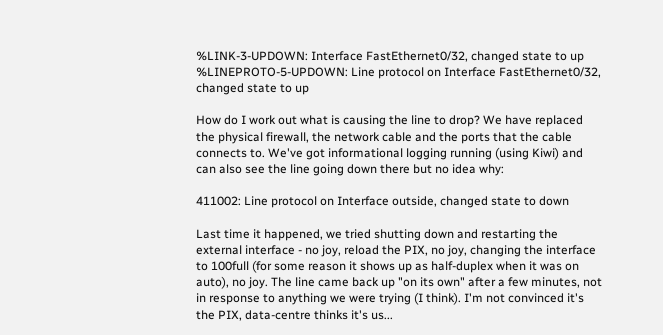%LINK-3-UPDOWN: Interface FastEthernet0/32, changed state to up
%LINEPROTO-5-UPDOWN: Line protocol on Interface FastEthernet0/32, changed state to up

How do I work out what is causing the line to drop? We have replaced the physical firewall, the network cable and the ports that the cable connects to. We've got informational logging running (using Kiwi) and can also see the line going down there but no idea why:

411002: Line protocol on Interface outside, changed state to down

Last time it happened, we tried shutting down and restarting the external interface - no joy, reload the PIX, no joy, changing the interface to 100full (for some reason it shows up as half-duplex when it was on auto), no joy. The line came back up "on its own" after a few minutes, not in response to anything we were trying (I think). I'm not convinced it's the PIX, data-centre thinks it's us...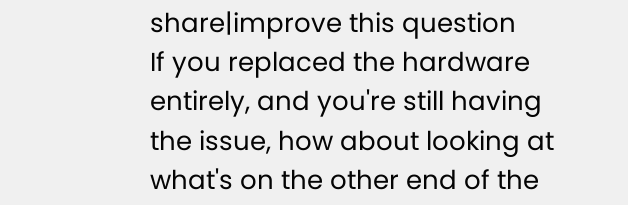share|improve this question
If you replaced the hardware entirely, and you're still having the issue, how about looking at what's on the other end of the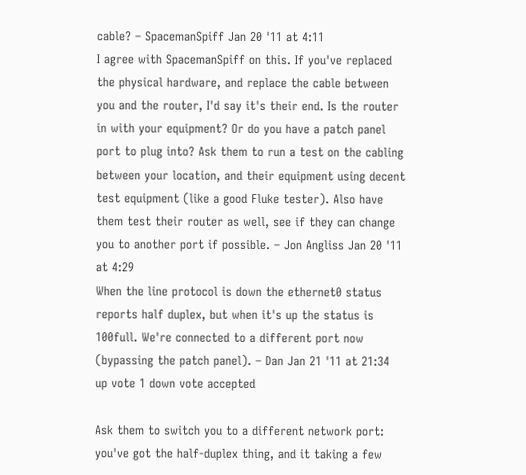cable? – SpacemanSpiff Jan 20 '11 at 4:11
I agree with SpacemanSpiff on this. If you've replaced the physical hardware, and replace the cable between you and the router, I'd say it's their end. Is the router in with your equipment? Or do you have a patch panel port to plug into? Ask them to run a test on the cabling between your location, and their equipment using decent test equipment (like a good Fluke tester). Also have them test their router as well, see if they can change you to another port if possible. – Jon Angliss Jan 20 '11 at 4:29
When the line protocol is down the ethernet0 status reports half duplex, but when it's up the status is 100full. We're connected to a different port now (bypassing the patch panel). – Dan Jan 21 '11 at 21:34
up vote 1 down vote accepted

Ask them to switch you to a different network port: you've got the half-duplex thing, and it taking a few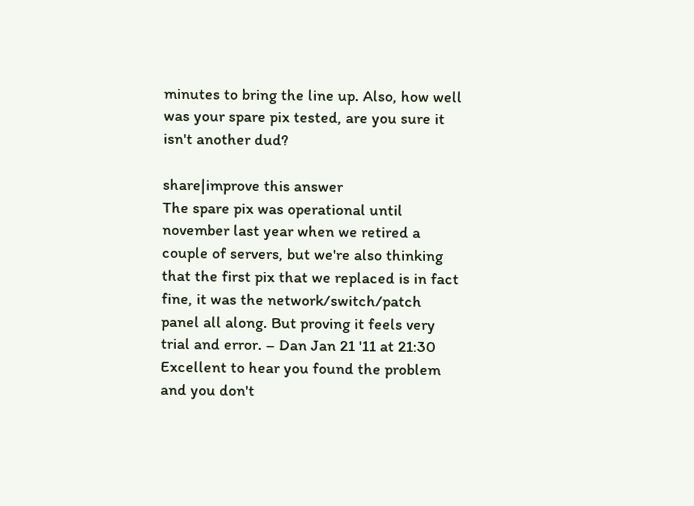minutes to bring the line up. Also, how well was your spare pix tested, are you sure it isn't another dud?

share|improve this answer
The spare pix was operational until november last year when we retired a couple of servers, but we're also thinking that the first pix that we replaced is in fact fine, it was the network/switch/patch panel all along. But proving it feels very trial and error. – Dan Jan 21 '11 at 21:30
Excellent to hear you found the problem and you don't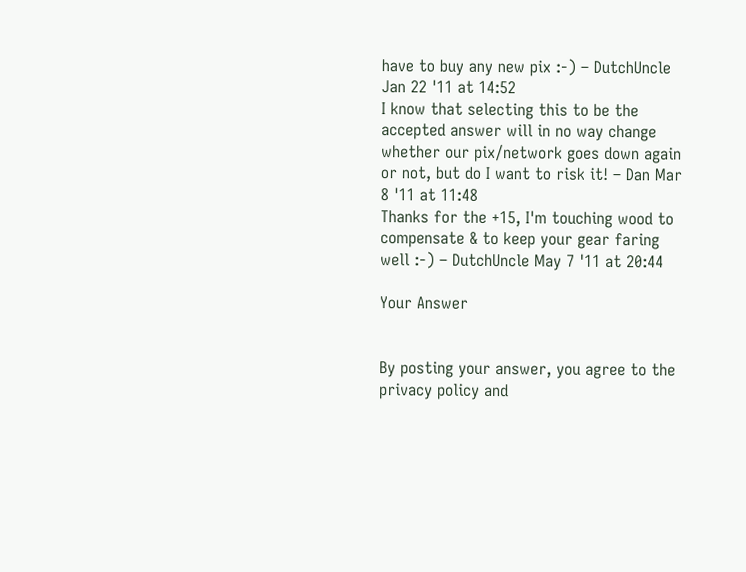have to buy any new pix :-) – DutchUncle Jan 22 '11 at 14:52
I know that selecting this to be the accepted answer will in no way change whether our pix/network goes down again or not, but do I want to risk it! – Dan Mar 8 '11 at 11:48
Thanks for the +15, I'm touching wood to compensate & to keep your gear faring well :-) – DutchUncle May 7 '11 at 20:44

Your Answer


By posting your answer, you agree to the privacy policy and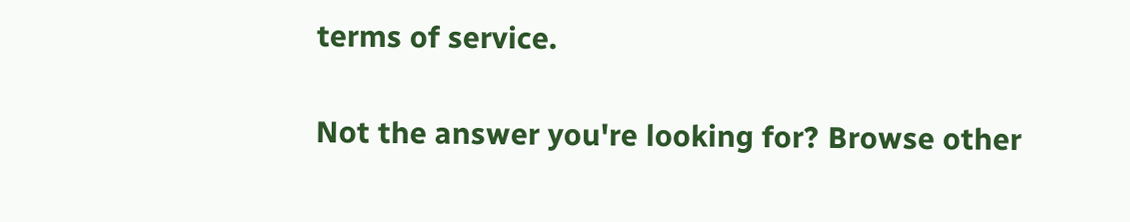terms of service.

Not the answer you're looking for? Browse other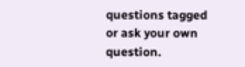questions tagged or ask your own question.